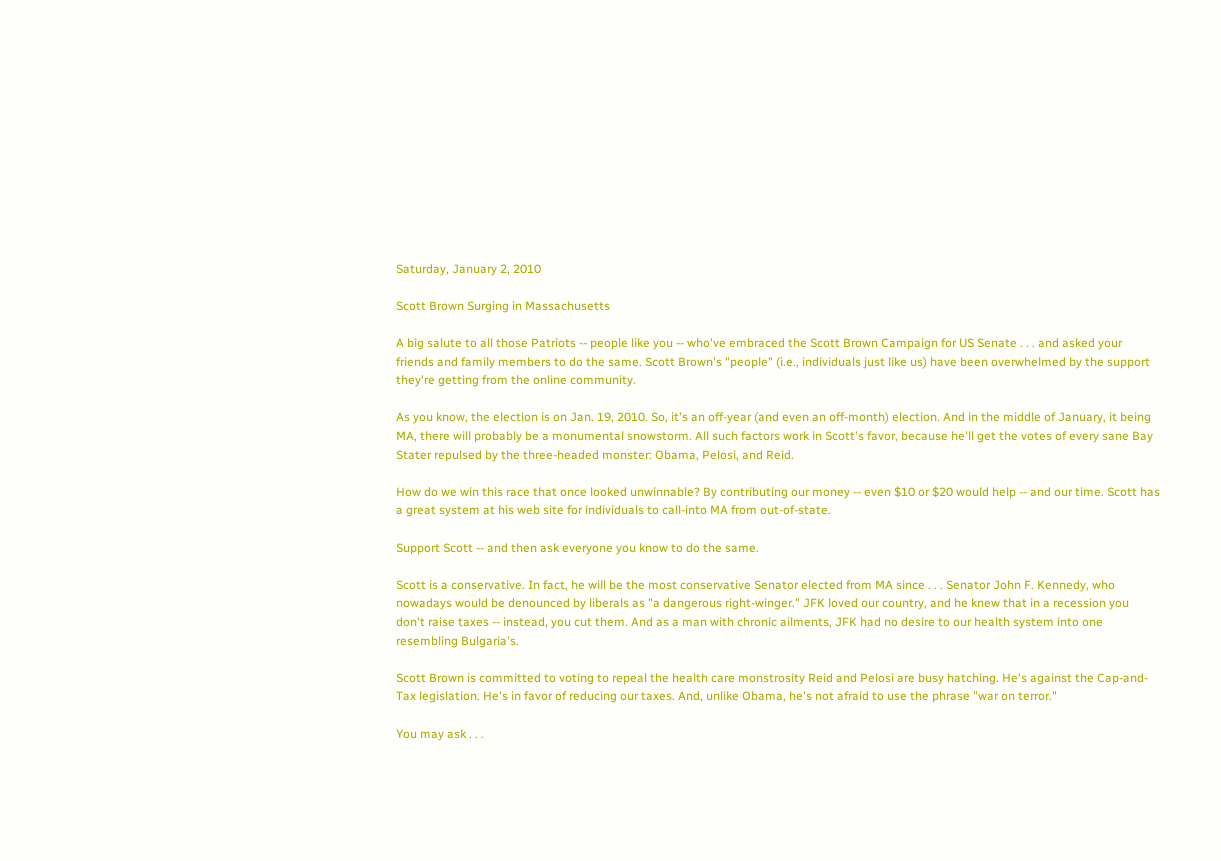Saturday, January 2, 2010

Scott Brown Surging in Massachusetts

A big salute to all those Patriots -- people like you -- who've embraced the Scott Brown Campaign for US Senate . . . and asked your friends and family members to do the same. Scott Brown's "people" (i.e., individuals just like us) have been overwhelmed by the support they're getting from the online community.

As you know, the election is on Jan. 19, 2010. So, it's an off-year (and even an off-month) election. And in the middle of January, it being MA, there will probably be a monumental snowstorm. All such factors work in Scott's favor, because he'll get the votes of every sane Bay Stater repulsed by the three-headed monster: Obama, Pelosi, and Reid.

How do we win this race that once looked unwinnable? By contributing our money -- even $10 or $20 would help -- and our time. Scott has a great system at his web site for individuals to call-into MA from out-of-state.

Support Scott -- and then ask everyone you know to do the same.

Scott is a conservative. In fact, he will be the most conservative Senator elected from MA since . . . Senator John F. Kennedy, who nowadays would be denounced by liberals as "a dangerous right-winger." JFK loved our country, and he knew that in a recession you don't raise taxes -- instead, you cut them. And as a man with chronic ailments, JFK had no desire to our health system into one resembling Bulgaria's.

Scott Brown is committed to voting to repeal the health care monstrosity Reid and Pelosi are busy hatching. He's against the Cap-and-Tax legislation. He's in favor of reducing our taxes. And, unlike Obama, he's not afraid to use the phrase "war on terror."

You may ask . . .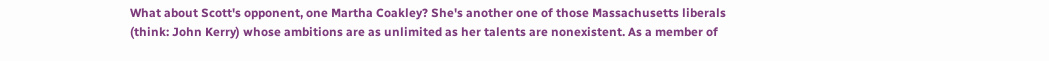What about Scott's opponent, one Martha Coakley? She's another one of those Massachusetts liberals (think: John Kerry) whose ambitions are as unlimited as her talents are nonexistent. As a member of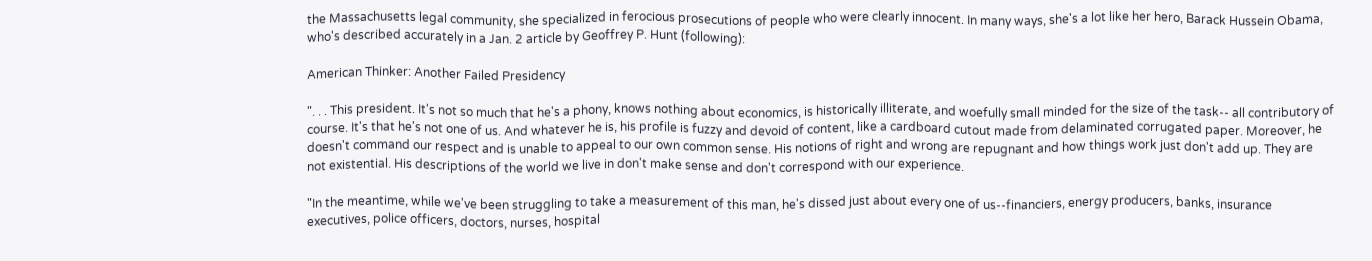the Massachusetts legal community, she specialized in ferocious prosecutions of people who were clearly innocent. In many ways, she's a lot like her hero, Barack Hussein Obama, who's described accurately in a Jan. 2 article by Geoffrey P. Hunt (following):

American Thinker: Another Failed Presidency

". . . This president. It's not so much that he's a phony, knows nothing about economics, is historically illiterate, and woefully small minded for the size of the task-- all contributory of course. It's that he's not one of us. And whatever he is, his profile is fuzzy and devoid of content, like a cardboard cutout made from delaminated corrugated paper. Moreover, he doesn't command our respect and is unable to appeal to our own common sense. His notions of right and wrong are repugnant and how things work just don't add up. They are not existential. His descriptions of the world we live in don't make sense and don't correspond with our experience.

"In the meantime, while we've been struggling to take a measurement of this man, he's dissed just about every one of us--financiers, energy producers, banks, insurance executives, police officers, doctors, nurses, hospital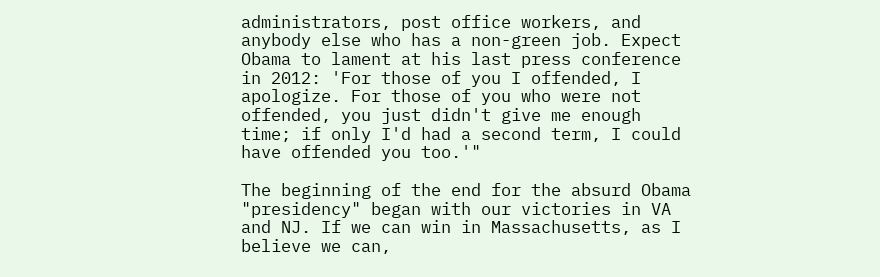administrators, post office workers, and anybody else who has a non-green job. Expect Obama to lament at his last press conference in 2012: 'For those of you I offended, I apologize. For those of you who were not offended, you just didn't give me enough time; if only I'd had a second term, I could have offended you too.'"

The beginning of the end for the absurd Obama "presidency" began with our victories in VA and NJ. If we can win in Massachusetts, as I believe we can,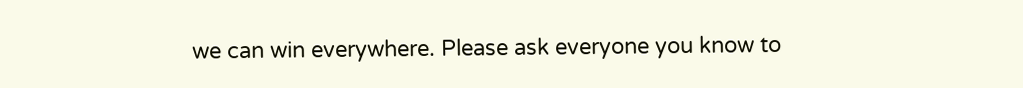we can win everywhere. Please ask everyone you know to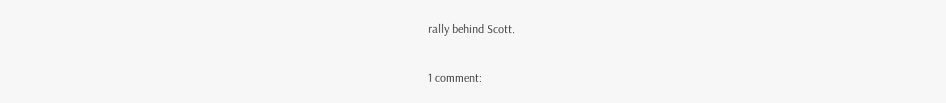rally behind Scott.

1 comment: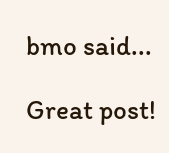bmo said...

Great post!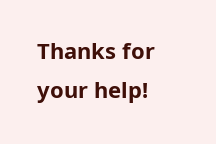Thanks for your help!